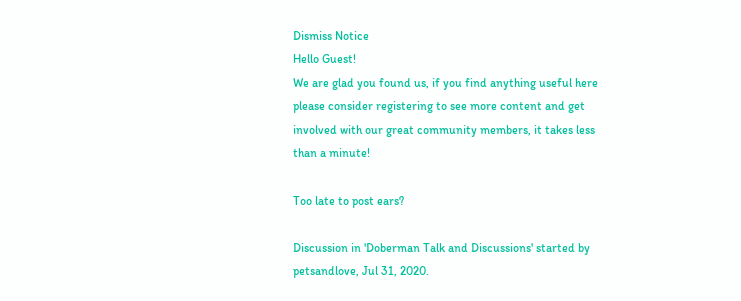Dismiss Notice
Hello Guest!
We are glad you found us, if you find anything useful here please consider registering to see more content and get involved with our great community members, it takes less than a minute!

Too late to post ears?

Discussion in 'Doberman Talk and Discussions' started by petsandlove, Jul 31, 2020.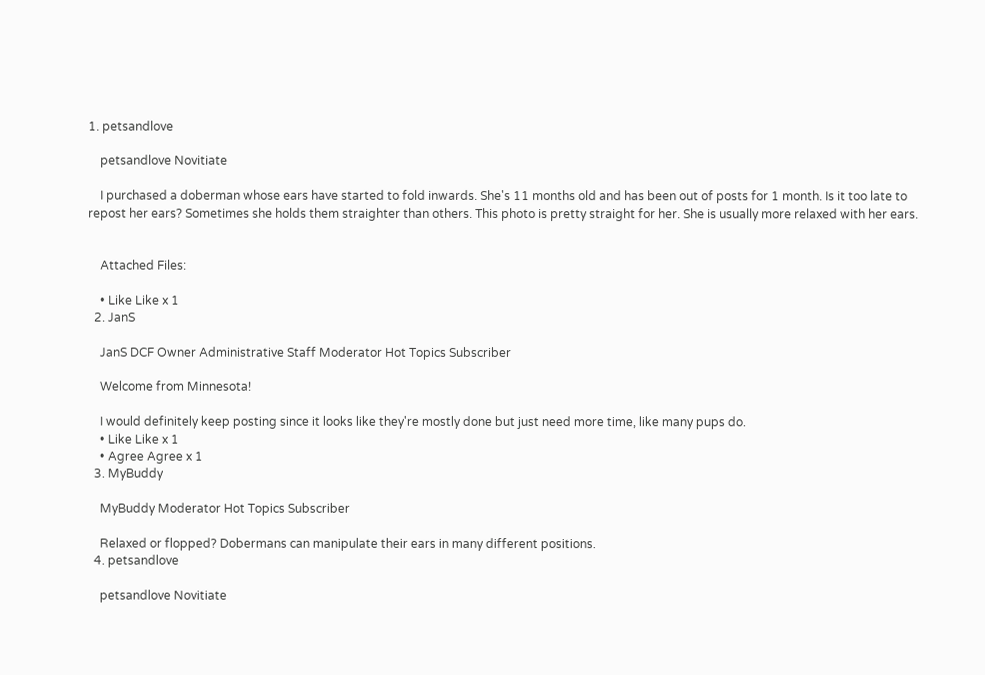1. petsandlove

    petsandlove Novitiate

    I purchased a doberman whose ears have started to fold inwards. She's 11 months old and has been out of posts for 1 month. Is it too late to repost her ears? Sometimes she holds them straighter than others. This photo is pretty straight for her. She is usually more relaxed with her ears.


    Attached Files:

    • Like Like x 1
  2. JanS

    JanS DCF Owner Administrative Staff Moderator Hot Topics Subscriber

    Welcome from Minnesota!

    I would definitely keep posting since it looks like they're mostly done but just need more time, like many pups do.
    • Like Like x 1
    • Agree Agree x 1
  3. MyBuddy

    MyBuddy Moderator Hot Topics Subscriber

    Relaxed or flopped? Dobermans can manipulate their ears in many different positions.
  4. petsandlove

    petsandlove Novitiate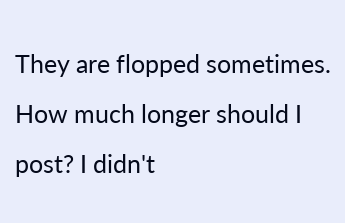They are flopped sometimes. How much longer should I post? I didn't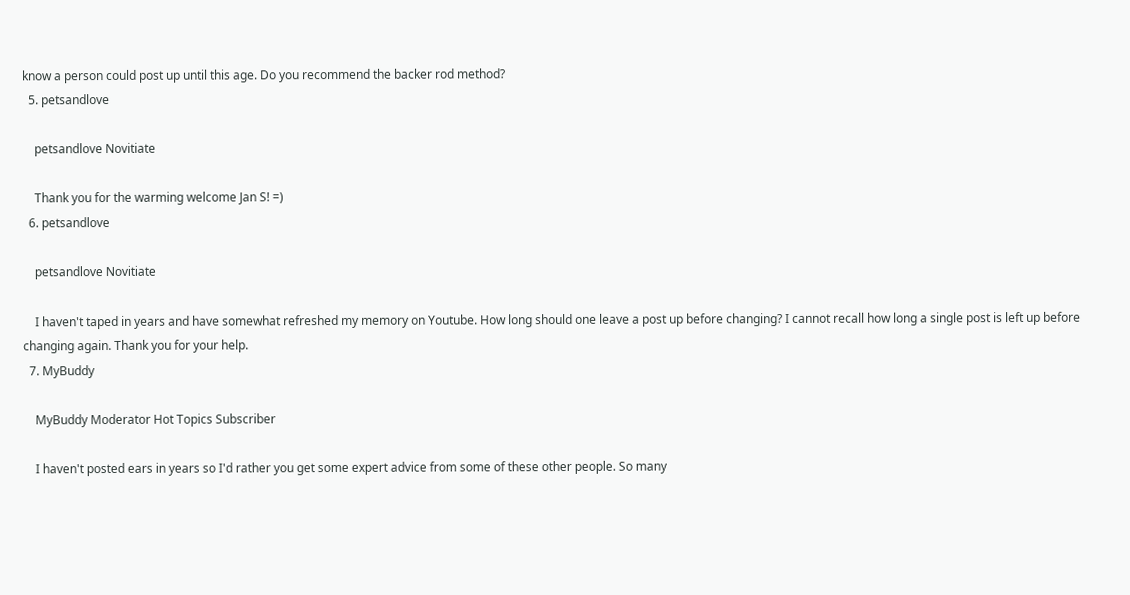know a person could post up until this age. Do you recommend the backer rod method?
  5. petsandlove

    petsandlove Novitiate

    Thank you for the warming welcome Jan S! =)
  6. petsandlove

    petsandlove Novitiate

    I haven't taped in years and have somewhat refreshed my memory on Youtube. How long should one leave a post up before changing? I cannot recall how long a single post is left up before changing again. Thank you for your help.
  7. MyBuddy

    MyBuddy Moderator Hot Topics Subscriber

    I haven't posted ears in years so I'd rather you get some expert advice from some of these other people. So many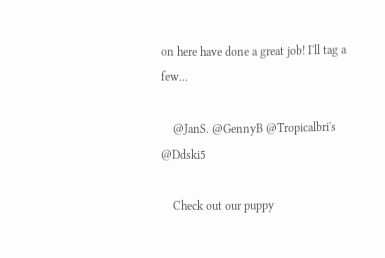on here have done a great job! I'll tag a few...

    @JanS. @GennyB @Tropicalbri's @Ddski5

    Check out our puppy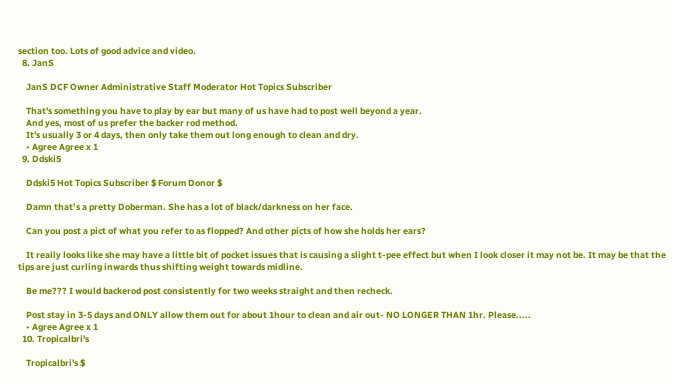section too. Lots of good advice and video.
  8. JanS

    JanS DCF Owner Administrative Staff Moderator Hot Topics Subscriber

    That's something you have to play by ear but many of us have had to post well beyond a year.
    And yes, most of us prefer the backer rod method.
    It's usually 3 or 4 days, then only take them out long enough to clean and dry.
    • Agree Agree x 1
  9. Ddski5

    Ddski5 Hot Topics Subscriber $ Forum Donor $

    Damn that’s a pretty Doberman. She has a lot of black/darkness on her face.

    Can you post a pict of what you refer to as flopped? And other picts of how she holds her ears?

    It really looks like she may have a little bit of pocket issues that is causing a slight t-pee effect but when I look closer it may not be. It may be that the tips are just curling inwards thus shifting weight towards midline.

    Be me??? I would backerod post consistently for two weeks straight and then recheck.

    Post stay in 3-5 days and ONLY allow them out for about 1hour to clean and air out- NO LONGER THAN 1hr. Please.....
    • Agree Agree x 1
  10. Tropicalbri's

    Tropicalbri's $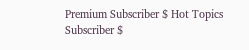Premium Subscriber $ Hot Topics Subscriber $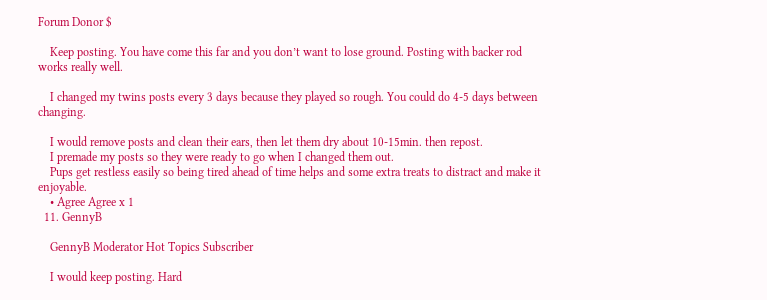Forum Donor $

    Keep posting. You have come this far and you don’t want to lose ground. Posting with backer rod works really well.

    I changed my twins posts every 3 days because they played so rough. You could do 4-5 days between changing.

    I would remove posts and clean their ears, then let them dry about 10-15min. then repost.
    I premade my posts so they were ready to go when I changed them out.
    Pups get restless easily so being tired ahead of time helps and some extra treats to distract and make it enjoyable.
    • Agree Agree x 1
  11. GennyB

    GennyB Moderator Hot Topics Subscriber

    I would keep posting. Hard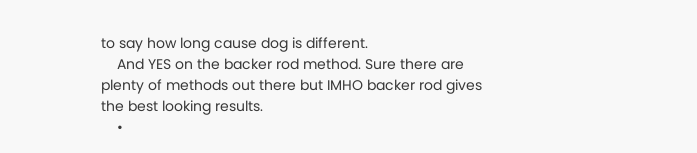to say how long cause dog is different.
    And YES on the backer rod method. Sure there are plenty of methods out there but IMHO backer rod gives the best looking results.
    •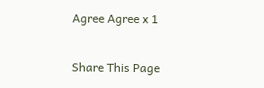Agree Agree x 1

Share This Page